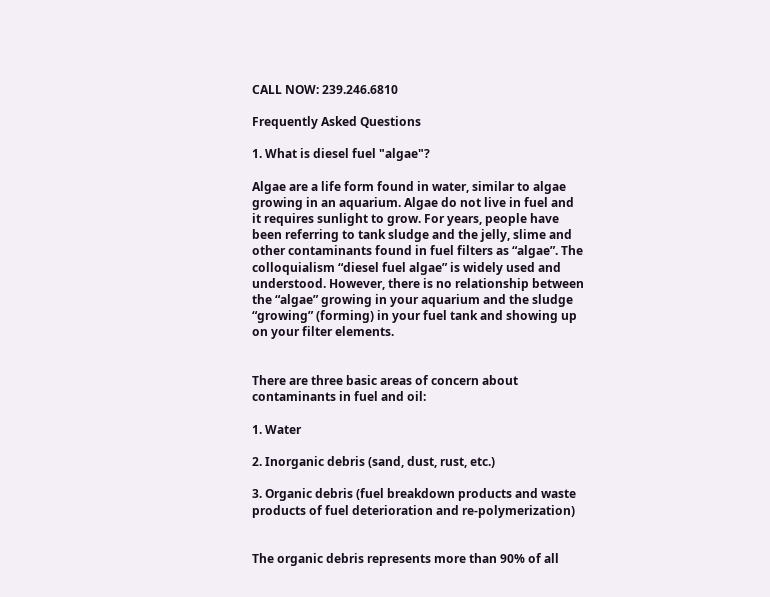CALL NOW: 239.246.6810

Frequently Asked Questions

1. What is diesel fuel "algae"?

Algae are a life form found in water, similar to algae growing in an aquarium. Algae do not live in fuel and it requires sunlight to grow. For years, people have been referring to tank sludge and the jelly, slime and other contaminants found in fuel filters as “algae”. The colloquialism “diesel fuel algae” is widely used and understood. However, there is no relationship between the “algae” growing in your aquarium and the sludge “growing” (forming) in your fuel tank and showing up on your filter elements.


There are three basic areas of concern about contaminants in fuel and oil:

1. Water

2. Inorganic debris (sand, dust, rust, etc.)

3. Organic debris (fuel breakdown products and waste products of fuel deterioration and re-polymerization)


The organic debris represents more than 90% of all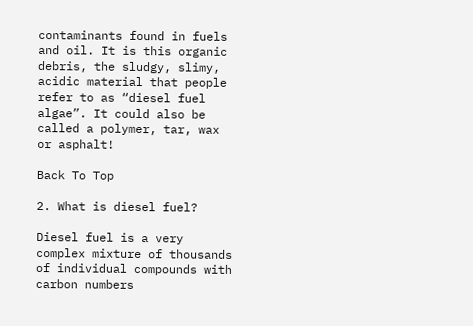contaminants found in fuels and oil. It is this organic debris, the sludgy, slimy, acidic material that people refer to as “diesel fuel algae”. It could also be called a polymer, tar, wax or asphalt!

Back To Top

2. What is diesel fuel?

Diesel fuel is a very complex mixture of thousands of individual compounds with carbon numbers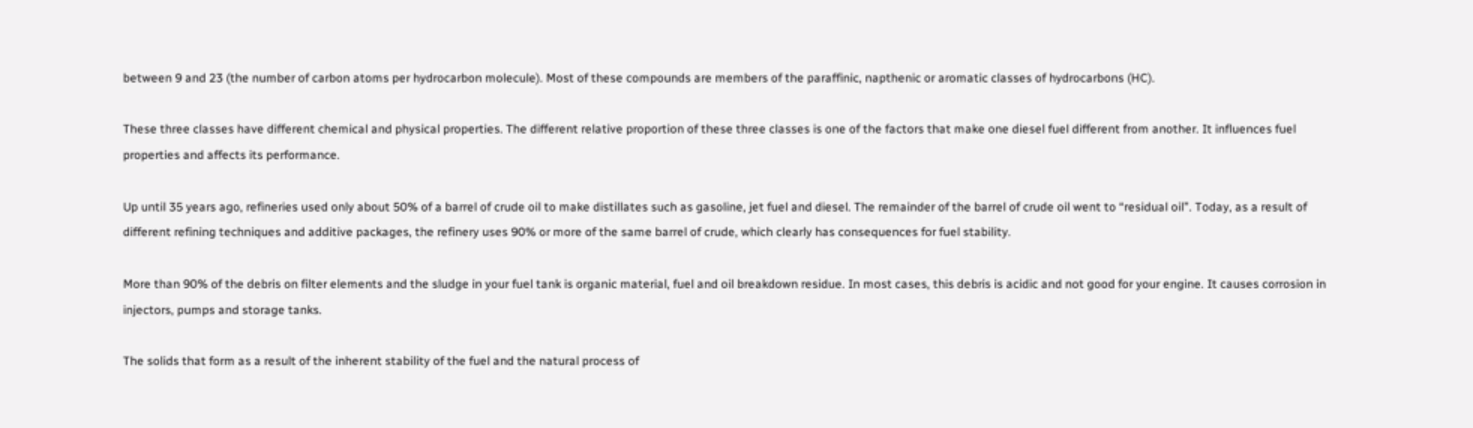between 9 and 23 (the number of carbon atoms per hydrocarbon molecule). Most of these compounds are members of the paraffinic, napthenic or aromatic classes of hydrocarbons (HC).

These three classes have different chemical and physical properties. The different relative proportion of these three classes is one of the factors that make one diesel fuel different from another. It influences fuel properties and affects its performance.

Up until 35 years ago, refineries used only about 50% of a barrel of crude oil to make distillates such as gasoline, jet fuel and diesel. The remainder of the barrel of crude oil went to “residual oil”. Today, as a result of different refining techniques and additive packages, the refinery uses 90% or more of the same barrel of crude, which clearly has consequences for fuel stability.

More than 90% of the debris on filter elements and the sludge in your fuel tank is organic material, fuel and oil breakdown residue. In most cases, this debris is acidic and not good for your engine. It causes corrosion in injectors, pumps and storage tanks.

The solids that form as a result of the inherent stability of the fuel and the natural process of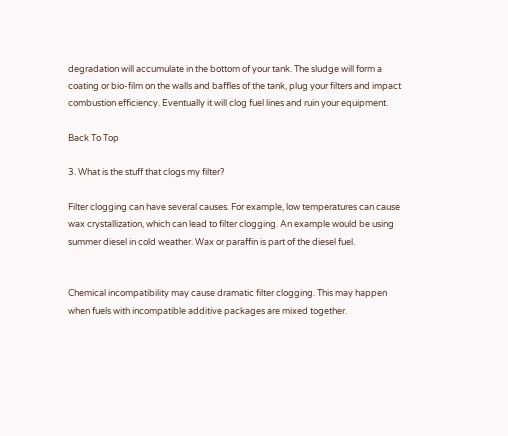degradation will accumulate in the bottom of your tank. The sludge will form a coating or bio-film on the walls and baffles of the tank, plug your filters and impact combustion efficiency. Eventually it will clog fuel lines and ruin your equipment.

Back To Top

3. What is the stuff that clogs my filter?

Filter clogging can have several causes. For example, low temperatures can cause wax crystallization, which can lead to filter clogging. An example would be using summer diesel in cold weather. Wax or paraffin is part of the diesel fuel.


Chemical incompatibility may cause dramatic filter clogging. This may happen when fuels with incompatible additive packages are mixed together.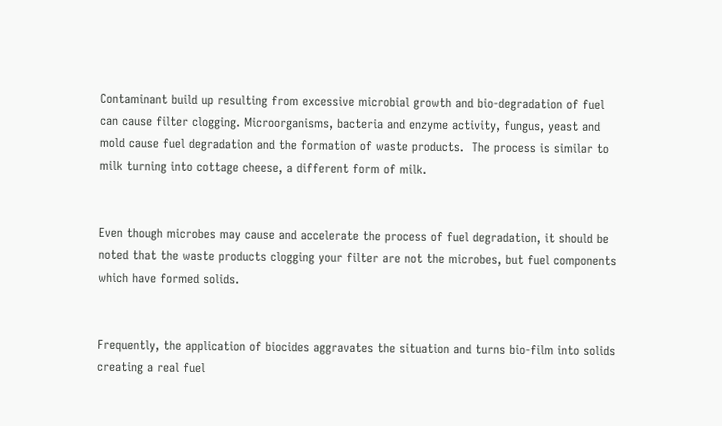Contaminant build up resulting from excessive microbial growth and bio-degradation of fuel can cause filter clogging. Microorganisms, bacteria and enzyme activity, fungus, yeast and mold cause fuel degradation and the formation of waste products.  The process is similar to milk turning into cottage cheese, a different form of milk.


Even though microbes may cause and accelerate the process of fuel degradation, it should be noted that the waste products clogging your filter are not the microbes, but fuel components which have formed solids.


Frequently, the application of biocides aggravates the situation and turns bio-film into solids creating a real fuel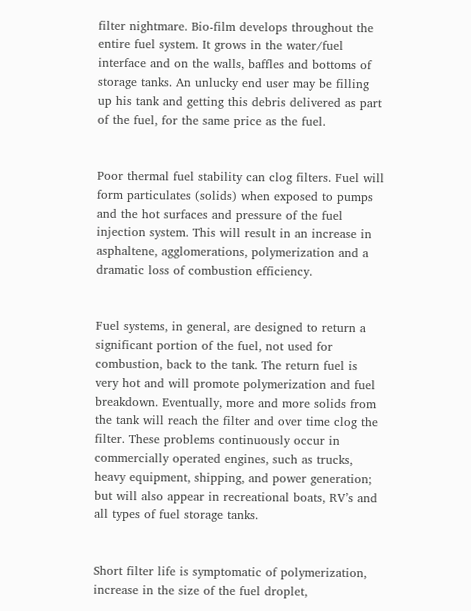filter nightmare. Bio-film develops throughout the entire fuel system. It grows in the water/fuel interface and on the walls, baffles and bottoms of storage tanks. An unlucky end user may be filling up his tank and getting this debris delivered as part of the fuel, for the same price as the fuel.


Poor thermal fuel stability can clog filters. Fuel will form particulates (solids) when exposed to pumps and the hot surfaces and pressure of the fuel injection system. This will result in an increase in asphaltene, agglomerations, polymerization and a dramatic loss of combustion efficiency.


Fuel systems, in general, are designed to return a significant portion of the fuel, not used for combustion, back to the tank. The return fuel is very hot and will promote polymerization and fuel breakdown. Eventually, more and more solids from the tank will reach the filter and over time clog the filter. These problems continuously occur in commercially operated engines, such as trucks, heavy equipment, shipping, and power generation; but will also appear in recreational boats, RV’s and all types of fuel storage tanks.


Short filter life is symptomatic of polymerization, increase in the size of the fuel droplet,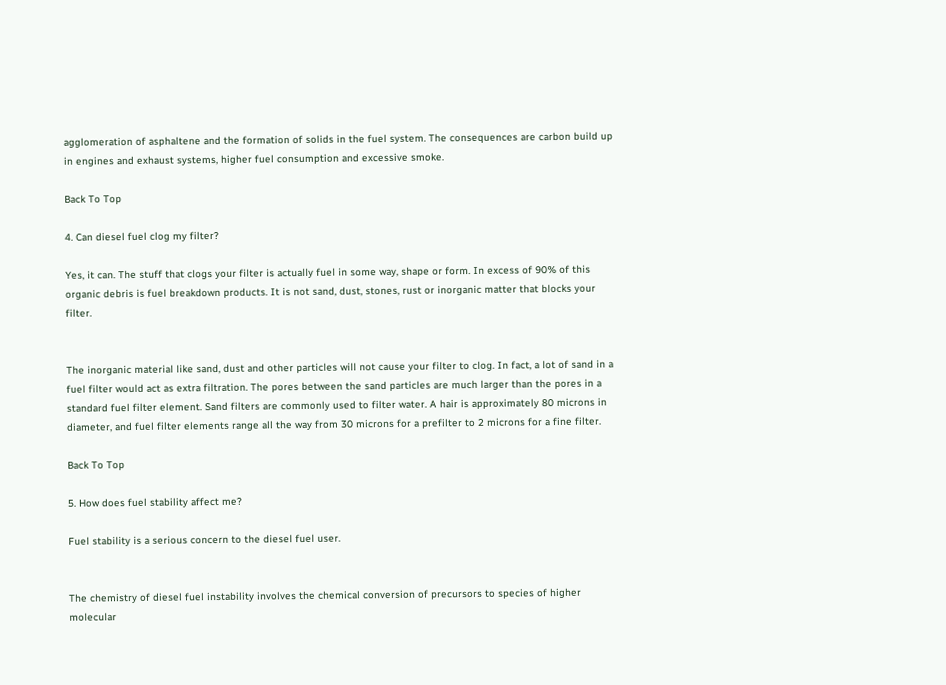agglomeration of asphaltene and the formation of solids in the fuel system. The consequences are carbon build up in engines and exhaust systems, higher fuel consumption and excessive smoke.

Back To Top

4. Can diesel fuel clog my filter?

Yes, it can. The stuff that clogs your filter is actually fuel in some way, shape or form. In excess of 90% of this organic debris is fuel breakdown products. It is not sand, dust, stones, rust or inorganic matter that blocks your filter.


The inorganic material like sand, dust and other particles will not cause your filter to clog. In fact, a lot of sand in a fuel filter would act as extra filtration. The pores between the sand particles are much larger than the pores in a standard fuel filter element. Sand filters are commonly used to filter water. A hair is approximately 80 microns in diameter, and fuel filter elements range all the way from 30 microns for a prefilter to 2 microns for a fine filter.

Back To Top

5. How does fuel stability affect me?

Fuel stability is a serious concern to the diesel fuel user.


The chemistry of diesel fuel instability involves the chemical conversion of precursors to species of higher molecular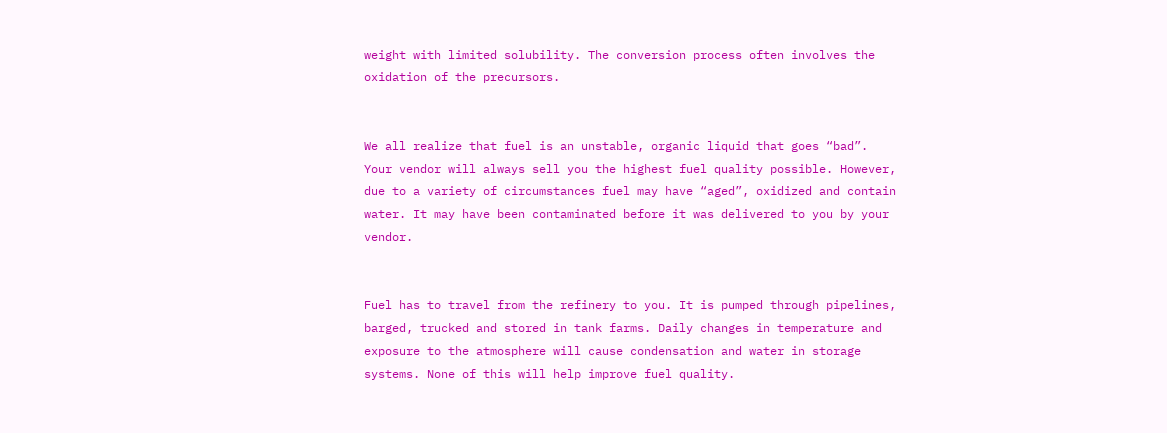weight with limited solubility. The conversion process often involves the oxidation of the precursors.


We all realize that fuel is an unstable, organic liquid that goes “bad”. Your vendor will always sell you the highest fuel quality possible. However, due to a variety of circumstances fuel may have “aged”, oxidized and contain water. It may have been contaminated before it was delivered to you by your vendor.


Fuel has to travel from the refinery to you. It is pumped through pipelines, barged, trucked and stored in tank farms. Daily changes in temperature and exposure to the atmosphere will cause condensation and water in storage systems. None of this will help improve fuel quality.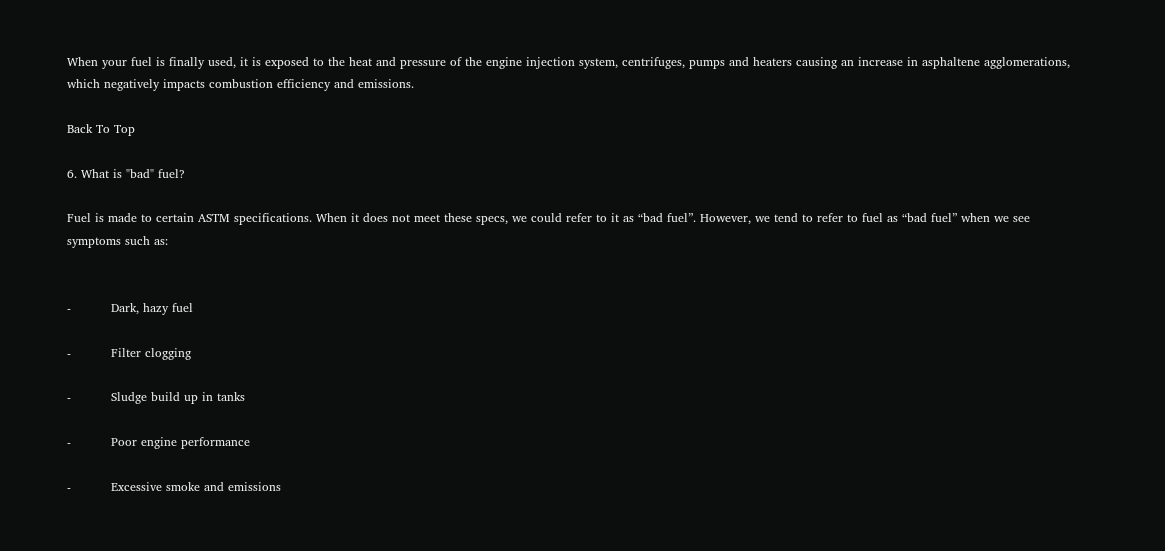When your fuel is finally used, it is exposed to the heat and pressure of the engine injection system, centrifuges, pumps and heaters causing an increase in asphaltene agglomerations, which negatively impacts combustion efficiency and emissions.

Back To Top

6. What is "bad" fuel?

Fuel is made to certain ASTM specifications. When it does not meet these specs, we could refer to it as “bad fuel”. However, we tend to refer to fuel as “bad fuel” when we see symptoms such as:


-          Dark, hazy fuel

-          Filter clogging

-          Sludge build up in tanks

-          Poor engine performance

-          Excessive smoke and emissions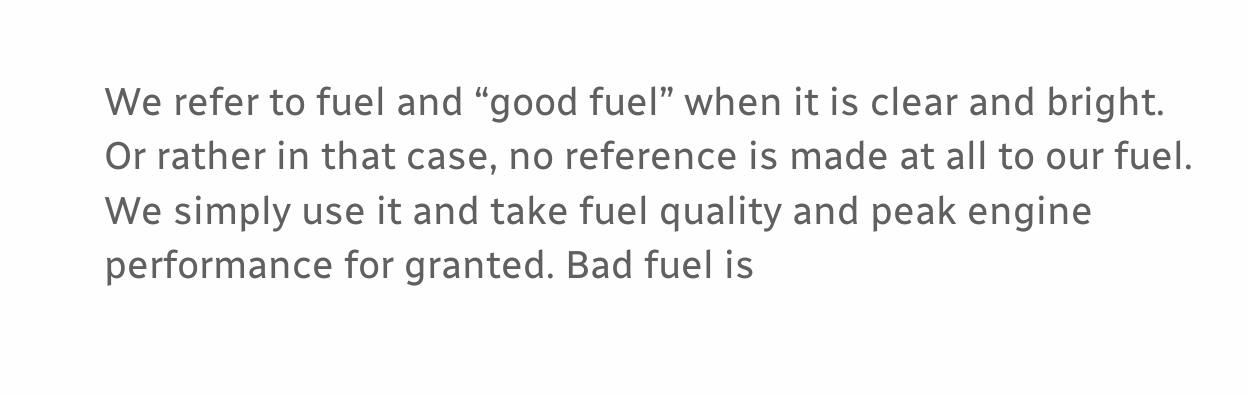We refer to fuel and “good fuel” when it is clear and bright. Or rather in that case, no reference is made at all to our fuel. We simply use it and take fuel quality and peak engine performance for granted. Bad fuel is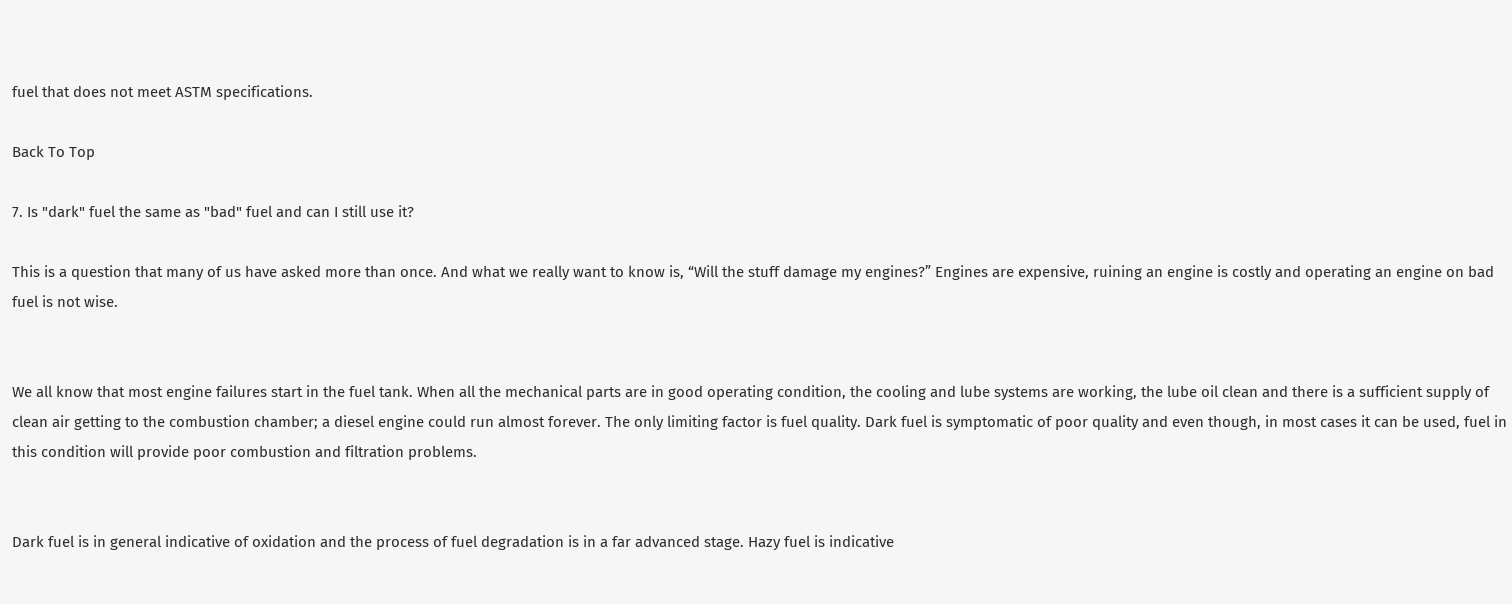fuel that does not meet ASTM specifications.

Back To Top

7. Is "dark" fuel the same as "bad" fuel and can I still use it?

This is a question that many of us have asked more than once. And what we really want to know is, “Will the stuff damage my engines?” Engines are expensive, ruining an engine is costly and operating an engine on bad fuel is not wise.


We all know that most engine failures start in the fuel tank. When all the mechanical parts are in good operating condition, the cooling and lube systems are working, the lube oil clean and there is a sufficient supply of clean air getting to the combustion chamber; a diesel engine could run almost forever. The only limiting factor is fuel quality. Dark fuel is symptomatic of poor quality and even though, in most cases it can be used, fuel in this condition will provide poor combustion and filtration problems.


Dark fuel is in general indicative of oxidation and the process of fuel degradation is in a far advanced stage. Hazy fuel is indicative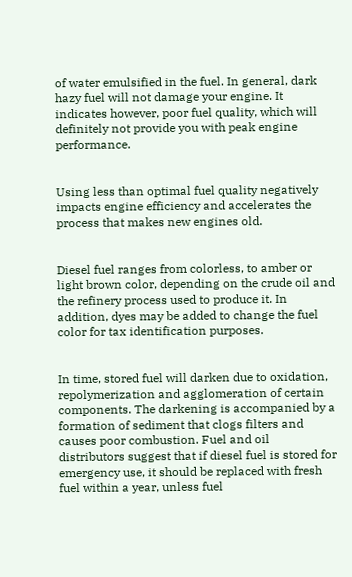of water emulsified in the fuel. In general, dark hazy fuel will not damage your engine. It indicates however, poor fuel quality, which will definitely not provide you with peak engine performance.


Using less than optimal fuel quality negatively impacts engine efficiency and accelerates the process that makes new engines old.


Diesel fuel ranges from colorless, to amber or light brown color, depending on the crude oil and the refinery process used to produce it. In addition, dyes may be added to change the fuel color for tax identification purposes.


In time, stored fuel will darken due to oxidation, repolymerization and agglomeration of certain components. The darkening is accompanied by a formation of sediment that clogs filters and causes poor combustion. Fuel and oil distributors suggest that if diesel fuel is stored for emergency use, it should be replaced with fresh fuel within a year, unless fuel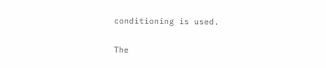conditioning is used.

The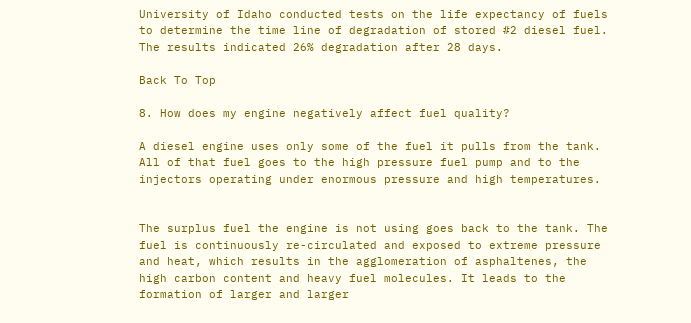University of Idaho conducted tests on the life expectancy of fuels to determine the time line of degradation of stored #2 diesel fuel. The results indicated 26% degradation after 28 days.

Back To Top

8. How does my engine negatively affect fuel quality?

A diesel engine uses only some of the fuel it pulls from the tank. All of that fuel goes to the high pressure fuel pump and to the injectors operating under enormous pressure and high temperatures.


The surplus fuel the engine is not using goes back to the tank. The fuel is continuously re-circulated and exposed to extreme pressure and heat, which results in the agglomeration of asphaltenes, the high carbon content and heavy fuel molecules. It leads to the formation of larger and larger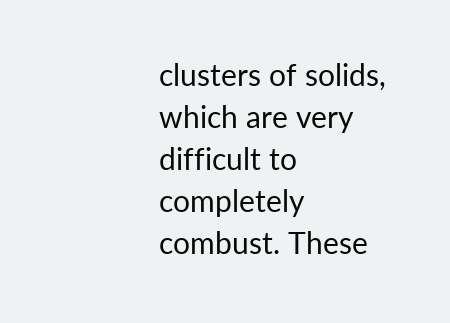clusters of solids, which are very difficult to completely combust. These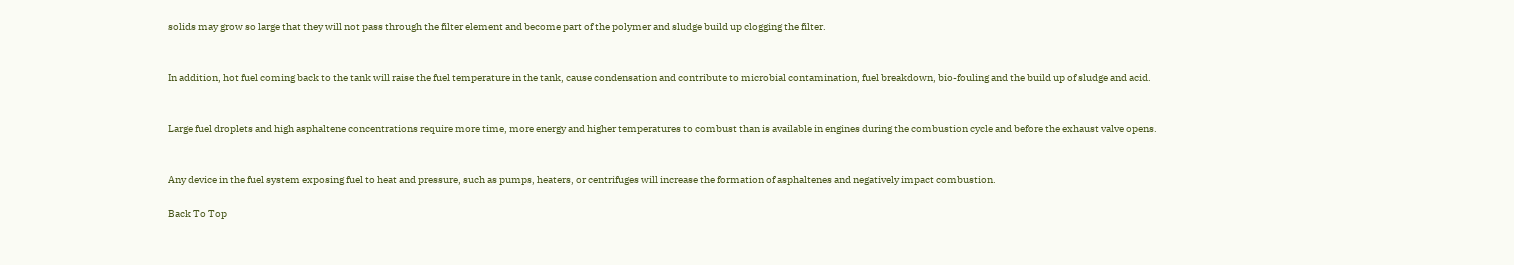solids may grow so large that they will not pass through the filter element and become part of the polymer and sludge build up clogging the filter.


In addition, hot fuel coming back to the tank will raise the fuel temperature in the tank, cause condensation and contribute to microbial contamination, fuel breakdown, bio-fouling and the build up of sludge and acid.


Large fuel droplets and high asphaltene concentrations require more time, more energy and higher temperatures to combust than is available in engines during the combustion cycle and before the exhaust valve opens.


Any device in the fuel system exposing fuel to heat and pressure, such as pumps, heaters, or centrifuges will increase the formation of asphaltenes and negatively impact combustion.

Back To Top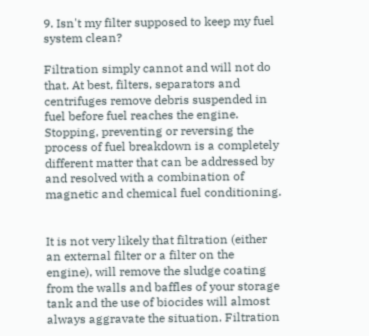9. Isn't my filter supposed to keep my fuel system clean?

Filtration simply cannot and will not do that. At best, filters, separators and centrifuges remove debris suspended in fuel before fuel reaches the engine. Stopping, preventing or reversing the process of fuel breakdown is a completely different matter that can be addressed by and resolved with a combination of magnetic and chemical fuel conditioning.


It is not very likely that filtration (either an external filter or a filter on the engine), will remove the sludge coating from the walls and baffles of your storage tank and the use of biocides will almost always aggravate the situation. Filtration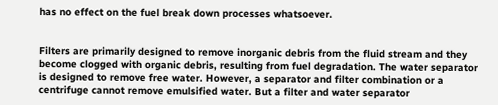has no effect on the fuel break down processes whatsoever.


Filters are primarily designed to remove inorganic debris from the fluid stream and they become clogged with organic debris, resulting from fuel degradation. The water separator is designed to remove free water. However, a separator and filter combination or a centrifuge cannot remove emulsified water. But a filter and water separator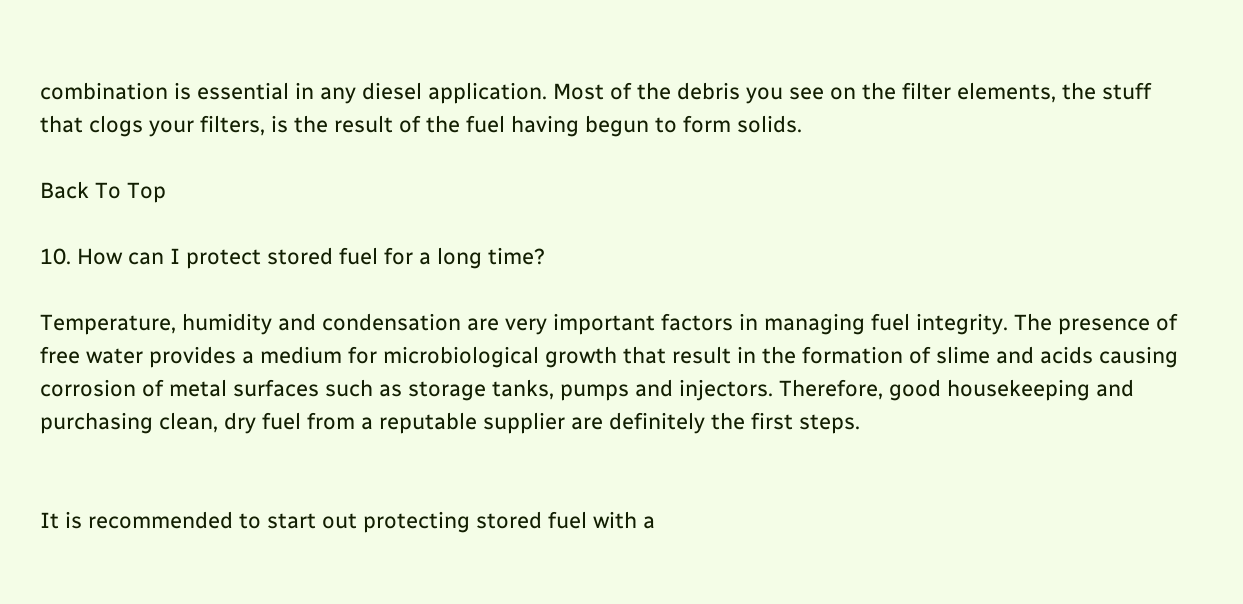combination is essential in any diesel application. Most of the debris you see on the filter elements, the stuff that clogs your filters, is the result of the fuel having begun to form solids.

Back To Top

10. How can I protect stored fuel for a long time?

Temperature, humidity and condensation are very important factors in managing fuel integrity. The presence of free water provides a medium for microbiological growth that result in the formation of slime and acids causing corrosion of metal surfaces such as storage tanks, pumps and injectors. Therefore, good housekeeping and purchasing clean, dry fuel from a reputable supplier are definitely the first steps.


It is recommended to start out protecting stored fuel with a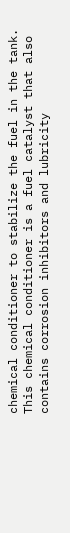chemical conditioner to stabilize the fuel in the tank. This chemical conditioner is a fuel catalyst that also contains corrosion inhibitors and lubricity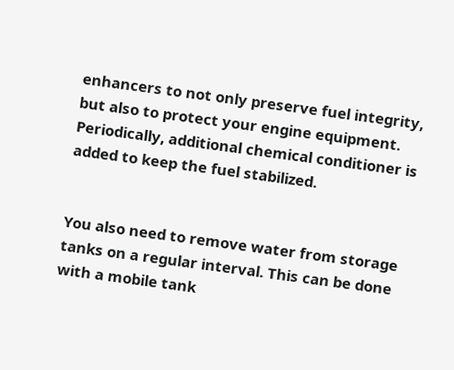enhancers to not only preserve fuel integrity, but also to protect your engine equipment. Periodically, additional chemical conditioner is added to keep the fuel stabilized.


You also need to remove water from storage tanks on a regular interval. This can be done with a mobile tank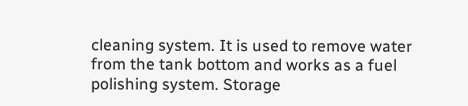cleaning system. It is used to remove water from the tank bottom and works as a fuel polishing system. Storage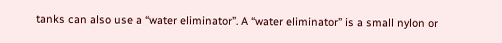tanks can also use a “water eliminator”. A “water eliminator” is a small nylon or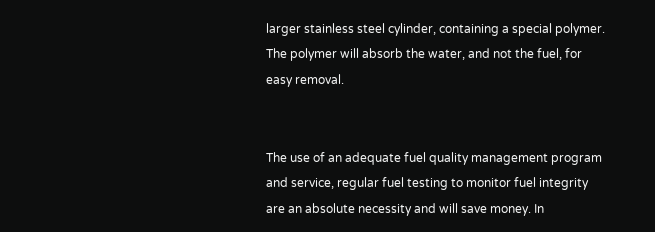larger stainless steel cylinder, containing a special polymer. The polymer will absorb the water, and not the fuel, for easy removal.


The use of an adequate fuel quality management program and service, regular fuel testing to monitor fuel integrity are an absolute necessity and will save money. In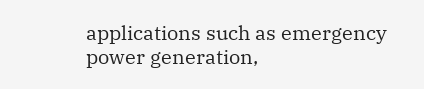applications such as emergency power generation,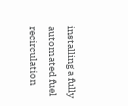installing a fully automated fuel recirculation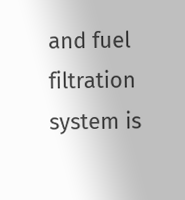and fuel filtration system is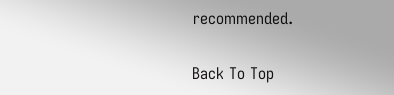recommended.

Back To Top